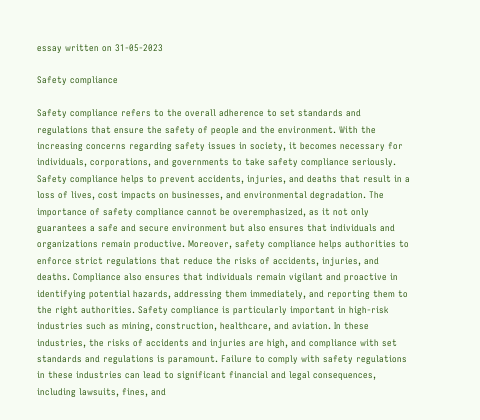essay written on 31-05-2023

Safety compliance

Safety compliance refers to the overall adherence to set standards and regulations that ensure the safety of people and the environment. With the increasing concerns regarding safety issues in society, it becomes necessary for individuals, corporations, and governments to take safety compliance seriously. Safety compliance helps to prevent accidents, injuries, and deaths that result in a loss of lives, cost impacts on businesses, and environmental degradation. The importance of safety compliance cannot be overemphasized, as it not only guarantees a safe and secure environment but also ensures that individuals and organizations remain productive. Moreover, safety compliance helps authorities to enforce strict regulations that reduce the risks of accidents, injuries, and deaths. Compliance also ensures that individuals remain vigilant and proactive in identifying potential hazards, addressing them immediately, and reporting them to the right authorities. Safety compliance is particularly important in high-risk industries such as mining, construction, healthcare, and aviation. In these industries, the risks of accidents and injuries are high, and compliance with set standards and regulations is paramount. Failure to comply with safety regulations in these industries can lead to significant financial and legal consequences, including lawsuits, fines, and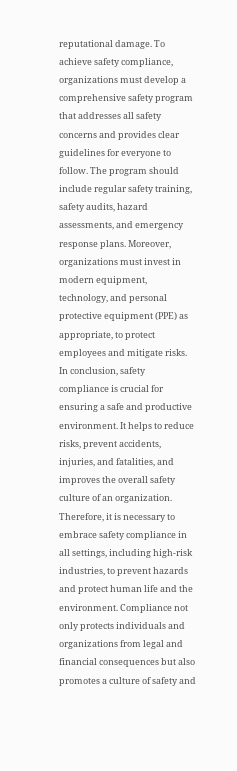reputational damage. To achieve safety compliance, organizations must develop a comprehensive safety program that addresses all safety concerns and provides clear guidelines for everyone to follow. The program should include regular safety training, safety audits, hazard assessments, and emergency response plans. Moreover, organizations must invest in modern equipment, technology, and personal protective equipment (PPE) as appropriate, to protect employees and mitigate risks. In conclusion, safety compliance is crucial for ensuring a safe and productive environment. It helps to reduce risks, prevent accidents, injuries, and fatalities, and improves the overall safety culture of an organization. Therefore, it is necessary to embrace safety compliance in all settings, including high-risk industries, to prevent hazards and protect human life and the environment. Compliance not only protects individuals and organizations from legal and financial consequences but also promotes a culture of safety and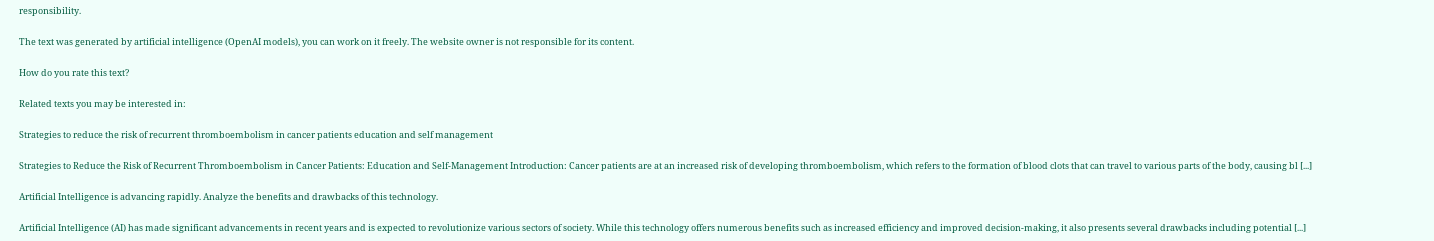responsibility.

The text was generated by artificial intelligence (OpenAI models), you can work on it freely. The website owner is not responsible for its content.

How do you rate this text?

Related texts you may be interested in:

Strategies to reduce the risk of recurrent thromboembolism in cancer patients education and self management

Strategies to Reduce the Risk of Recurrent Thromboembolism in Cancer Patients: Education and Self-Management Introduction: Cancer patients are at an increased risk of developing thromboembolism, which refers to the formation of blood clots that can travel to various parts of the body, causing bl [...]

Artificial Intelligence is advancing rapidly. Analyze the benefits and drawbacks of this technology.

Artificial Intelligence (AI) has made significant advancements in recent years and is expected to revolutionize various sectors of society. While this technology offers numerous benefits such as increased efficiency and improved decision-making, it also presents several drawbacks including potential [...]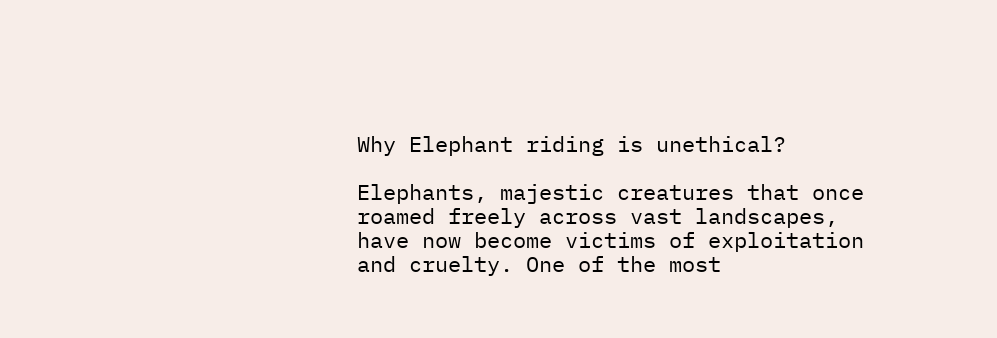Why Elephant riding is unethical?

Elephants, majestic creatures that once roamed freely across vast landscapes, have now become victims of exploitation and cruelty. One of the most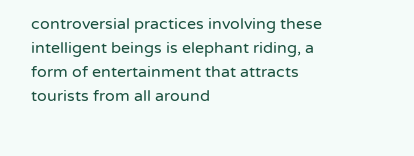controversial practices involving these intelligent beings is elephant riding, a form of entertainment that attracts tourists from all around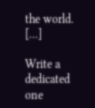the world.  [...]

Write a dedicated one